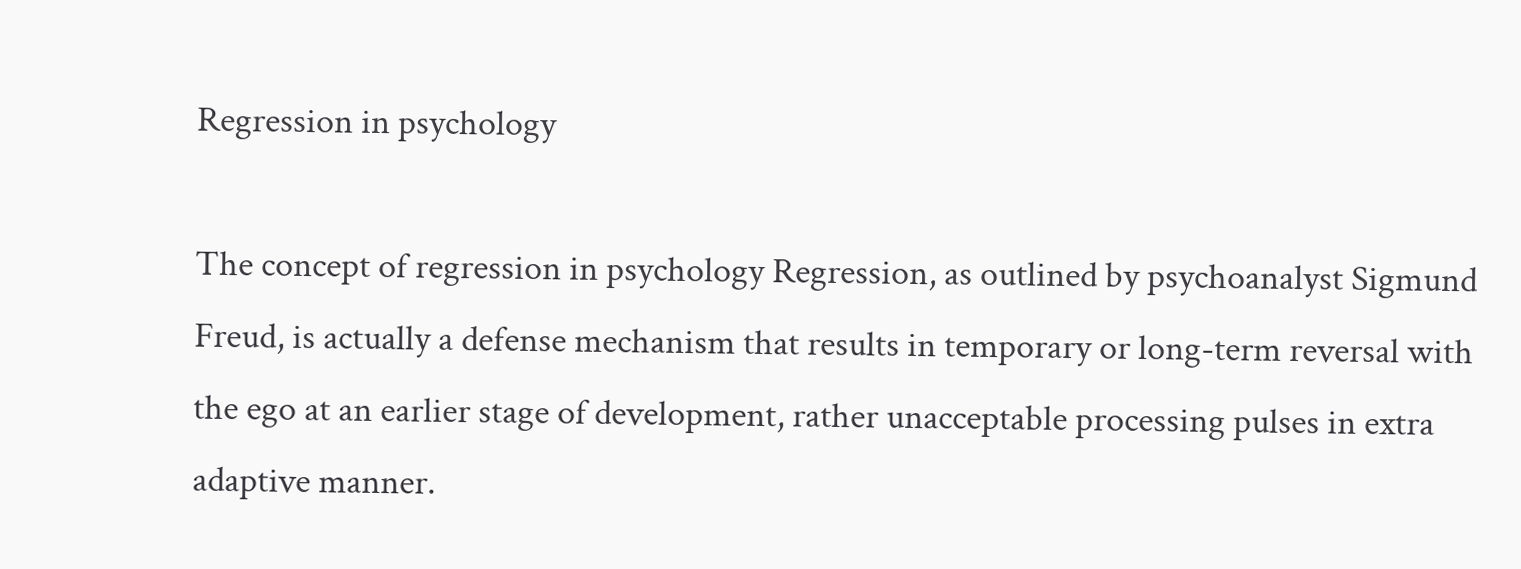Regression in psychology

The concept of regression in psychology Regression, as outlined by psychoanalyst Sigmund Freud, is actually a defense mechanism that results in temporary or long-term reversal with the ego at an earlier stage of development, rather unacceptable processing pulses in extra adaptive manner.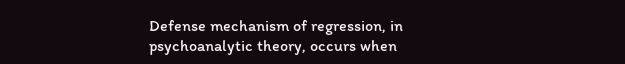Defense mechanism of regression, in psychoanalytic theory, occurs when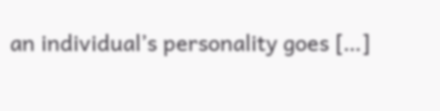an individual’s personality goes […]